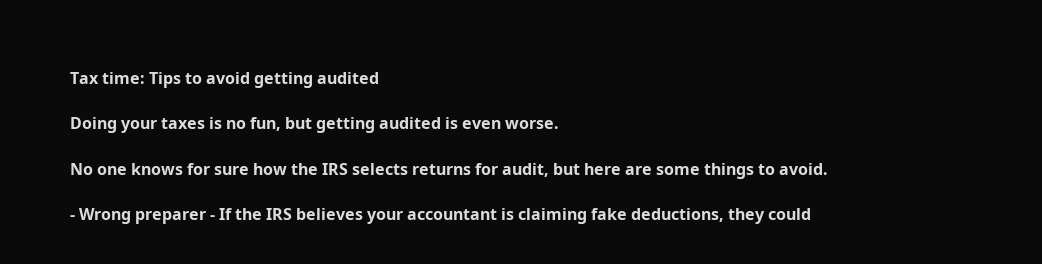Tax time: Tips to avoid getting audited

Doing your taxes is no fun, but getting audited is even worse.

No one knows for sure how the IRS selects returns for audit, but here are some things to avoid.

- Wrong preparer - If the IRS believes your accountant is claiming fake deductions, they could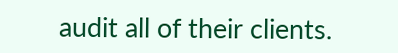audit all of their clients.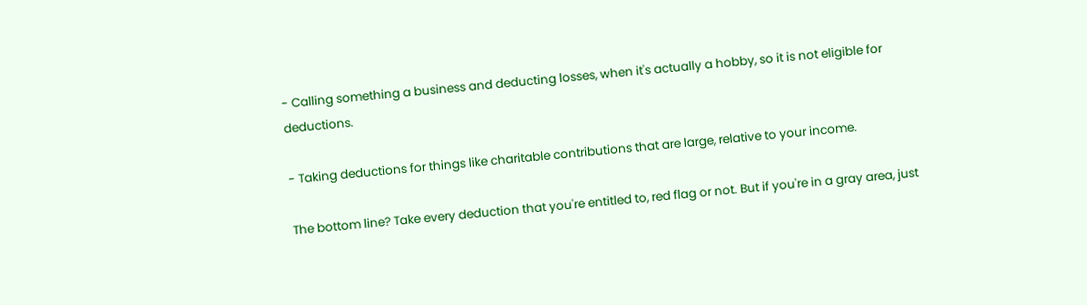- Calling something a business and deducting losses, when it's actually a hobby, so it is not eligible for deductions.

- Taking deductions for things like charitable contributions that are large, relative to your income.

The bottom line? Take every deduction that you're entitled to, red flag or not. But if you're in a gray area, just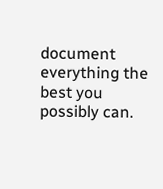document everything the best you possibly can.